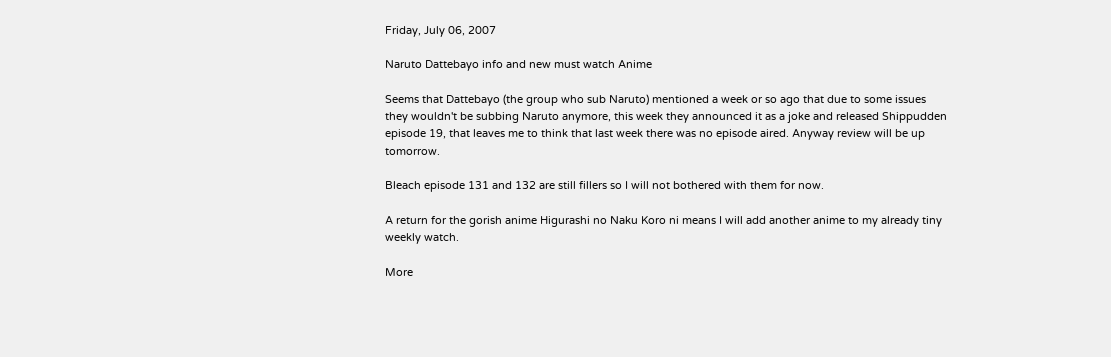Friday, July 06, 2007

Naruto Dattebayo info and new must watch Anime

Seems that Dattebayo (the group who sub Naruto) mentioned a week or so ago that due to some issues they wouldn't be subbing Naruto anymore, this week they announced it as a joke and released Shippudden episode 19, that leaves me to think that last week there was no episode aired. Anyway review will be up tomorrow.

Bleach episode 131 and 132 are still fillers so I will not bothered with them for now.

A return for the gorish anime Higurashi no Naku Koro ni means I will add another anime to my already tiny weekly watch.

More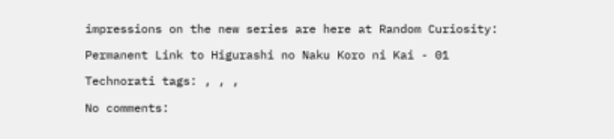impressions on the new series are here at Random Curiosity:

Permanent Link to Higurashi no Naku Koro ni Kai - 01

Technorati tags: , , ,

No comments: